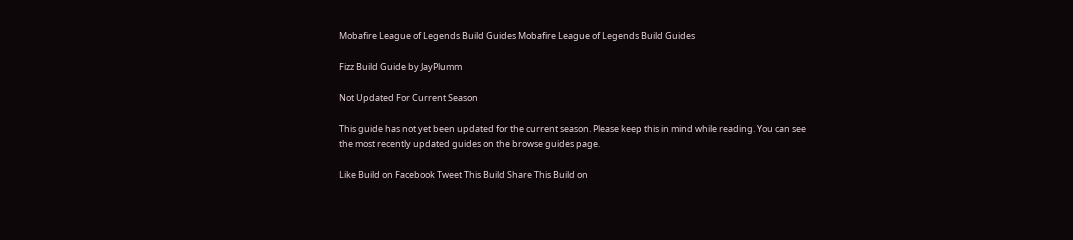Mobafire League of Legends Build Guides Mobafire League of Legends Build Guides

Fizz Build Guide by JayPlumm

Not Updated For Current Season

This guide has not yet been updated for the current season. Please keep this in mind while reading. You can see the most recently updated guides on the browse guides page.

Like Build on Facebook Tweet This Build Share This Build on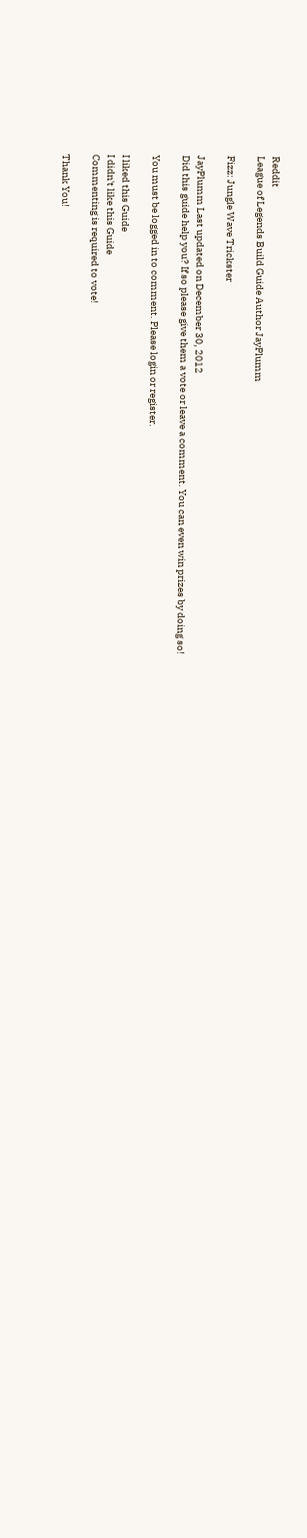Reddit
League of Legends Build Guide Author JayPlumm

Fizz: Jungle Wave Trickster

JayPlumm Last updated on December 30, 2012
Did this guide help you? If so please give them a vote or leave a comment. You can even win prizes by doing so!

You must be logged in to comment. Please login or register.

I liked this Guide
I didn't like this Guide
Commenting is required to vote!

Thank You!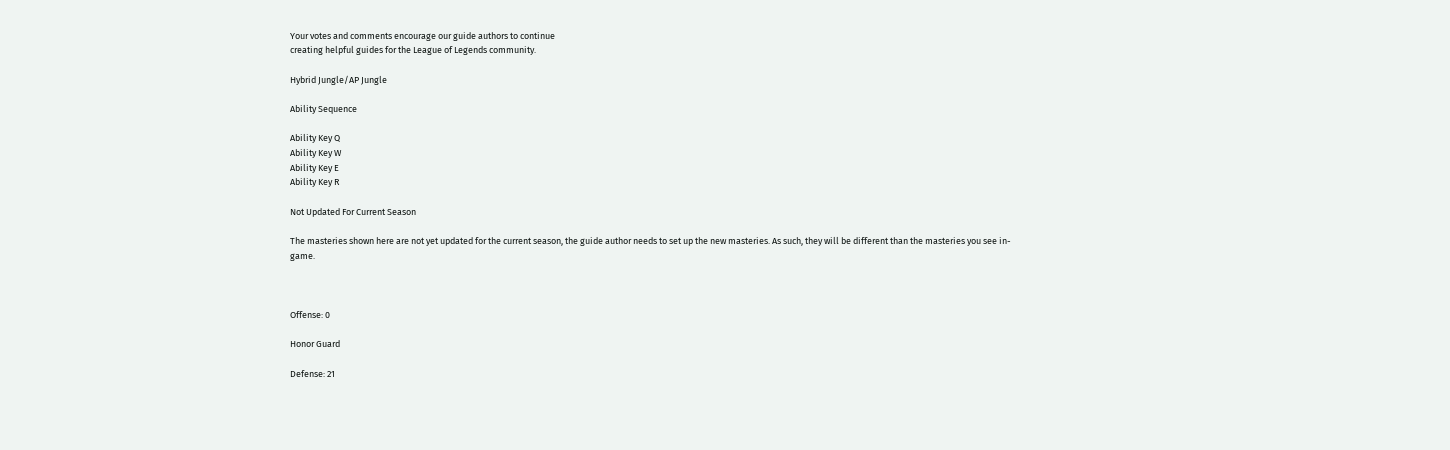Your votes and comments encourage our guide authors to continue
creating helpful guides for the League of Legends community.

Hybrid Jungle/AP Jungle

Ability Sequence

Ability Key Q
Ability Key W
Ability Key E
Ability Key R

Not Updated For Current Season

The masteries shown here are not yet updated for the current season, the guide author needs to set up the new masteries. As such, they will be different than the masteries you see in-game.



Offense: 0

Honor Guard

Defense: 21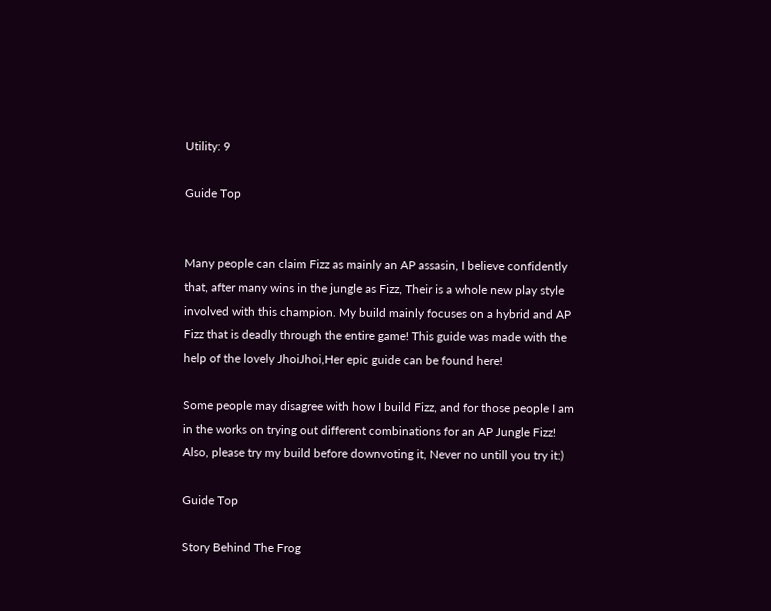Utility: 9

Guide Top


Many people can claim Fizz as mainly an AP assasin, I believe confidently that, after many wins in the jungle as Fizz, Their is a whole new play style involved with this champion. My build mainly focuses on a hybrid and AP Fizz that is deadly through the entire game! This guide was made with the help of the lovely JhoiJhoi,Her epic guide can be found here!

Some people may disagree with how I build Fizz, and for those people I am in the works on trying out different combinations for an AP Jungle Fizz! Also, please try my build before downvoting it, Never no untill you try it:)

Guide Top

Story Behind The Frog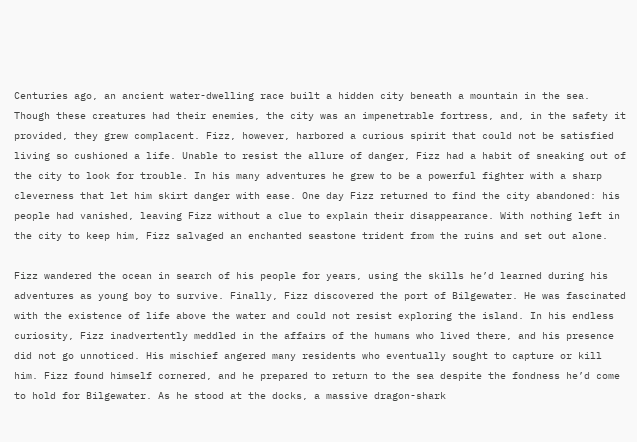Centuries ago, an ancient water-dwelling race built a hidden city beneath a mountain in the sea. Though these creatures had their enemies, the city was an impenetrable fortress, and, in the safety it provided, they grew complacent. Fizz, however, harbored a curious spirit that could not be satisfied living so cushioned a life. Unable to resist the allure of danger, Fizz had a habit of sneaking out of the city to look for trouble. In his many adventures he grew to be a powerful fighter with a sharp cleverness that let him skirt danger with ease. One day Fizz returned to find the city abandoned: his people had vanished, leaving Fizz without a clue to explain their disappearance. With nothing left in the city to keep him, Fizz salvaged an enchanted seastone trident from the ruins and set out alone.

Fizz wandered the ocean in search of his people for years, using the skills he’d learned during his adventures as young boy to survive. Finally, Fizz discovered the port of Bilgewater. He was fascinated with the existence of life above the water and could not resist exploring the island. In his endless curiosity, Fizz inadvertently meddled in the affairs of the humans who lived there, and his presence did not go unnoticed. His mischief angered many residents who eventually sought to capture or kill him. Fizz found himself cornered, and he prepared to return to the sea despite the fondness he’d come to hold for Bilgewater. As he stood at the docks, a massive dragon-shark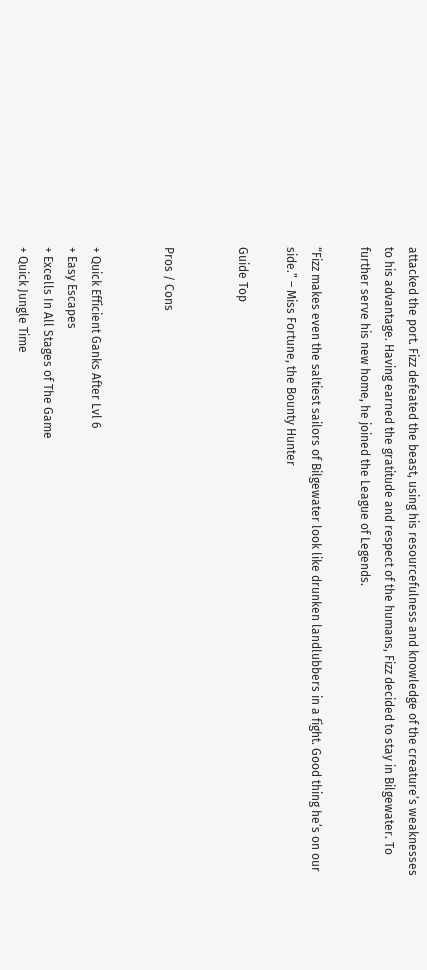attacked the port. Fizz defeated the beast, using his resourcefulness and knowledge of the creature’s weaknesses to his advantage. Having earned the gratitude and respect of the humans, Fizz decided to stay in Bilgewater. To further serve his new home, he joined the League of Legends.

“Fizz makes even the saltiest sailors of Bilgewater look like drunken landlubbers in a fight. Good thing he’s on our side.” – Miss Fortune, the Bounty Hunter

Guide Top


Pros / Cons


+ Quick Efficient Ganks After Lvl 6
+ Easy Escapes
+ Excells In All Stages of The Game
+ Quick Jungle Time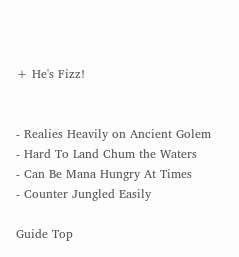+ He's Fizz!


- Realies Heavily on Ancient Golem
- Hard To Land Chum the Waters
- Can Be Mana Hungry At Times
- Counter Jungled Easily

Guide Top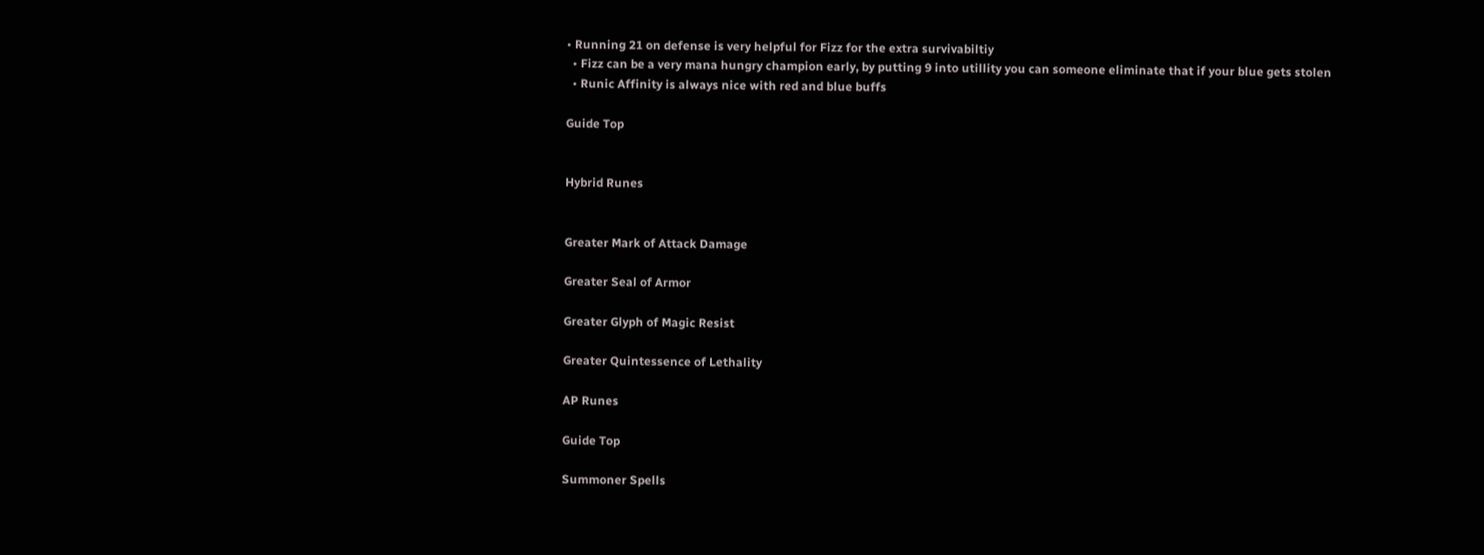• Running 21 on defense is very helpful for Fizz for the extra survivabiltiy
  • Fizz can be a very mana hungry champion early, by putting 9 into utillity you can someone eliminate that if your blue gets stolen
  • Runic Affinity is always nice with red and blue buffs

Guide Top


Hybrid Runes


Greater Mark of Attack Damage

Greater Seal of Armor

Greater Glyph of Magic Resist

Greater Quintessence of Lethality

AP Runes

Guide Top

Summoner Spells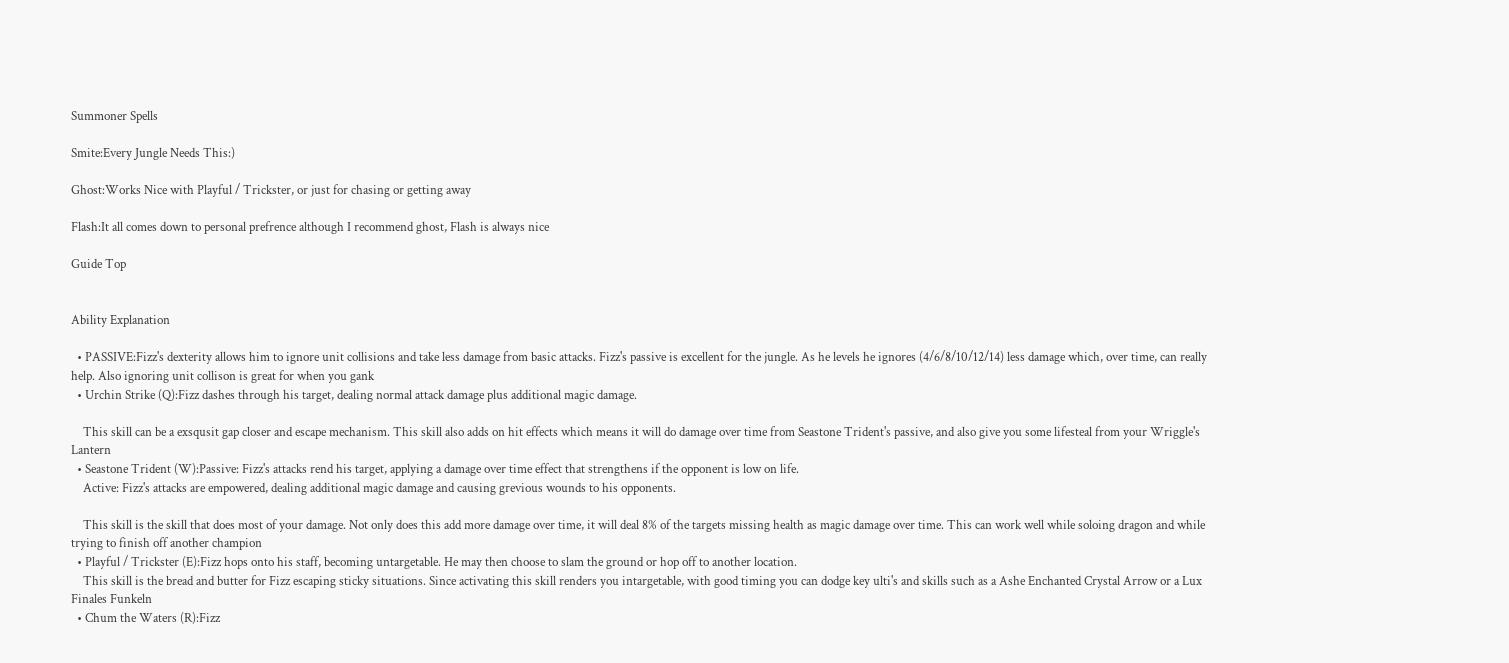Summoner Spells

Smite:Every Jungle Needs This:)

Ghost:Works Nice with Playful / Trickster, or just for chasing or getting away

Flash:It all comes down to personal prefrence although I recommend ghost, Flash is always nice

Guide Top


Ability Explanation

  • PASSIVE:Fizz's dexterity allows him to ignore unit collisions and take less damage from basic attacks. Fizz's passive is excellent for the jungle. As he levels he ignores (4/6/8/10/12/14) less damage which, over time, can really help. Also ignoring unit collison is great for when you gank
  • Urchin Strike (Q):Fizz dashes through his target, dealing normal attack damage plus additional magic damage.

    This skill can be a exsqusit gap closer and escape mechanism. This skill also adds on hit effects which means it will do damage over time from Seastone Trident's passive, and also give you some lifesteal from your Wriggle's Lantern
  • Seastone Trident (W):Passive: Fizz's attacks rend his target, applying a damage over time effect that strengthens if the opponent is low on life.
    Active: Fizz's attacks are empowered, dealing additional magic damage and causing grevious wounds to his opponents.

    This skill is the skill that does most of your damage. Not only does this add more damage over time, it will deal 8% of the targets missing health as magic damage over time. This can work well while soloing dragon and while trying to finish off another champion
  • Playful / Trickster (E):Fizz hops onto his staff, becoming untargetable. He may then choose to slam the ground or hop off to another location.
    This skill is the bread and butter for Fizz escaping sticky situations. Since activating this skill renders you intargetable, with good timing you can dodge key ulti's and skills such as a Ashe Enchanted Crystal Arrow or a Lux Finales Funkeln
  • Chum the Waters (R):Fizz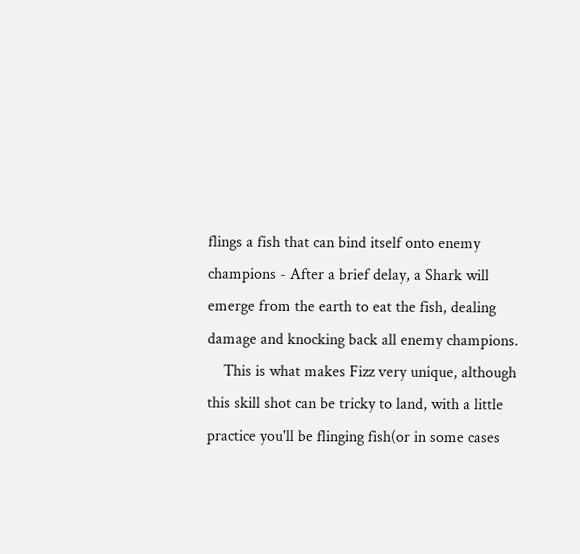flings a fish that can bind itself onto enemy champions - After a brief delay, a Shark will emerge from the earth to eat the fish, dealing damage and knocking back all enemy champions.
    This is what makes Fizz very unique, although this skill shot can be tricky to land, with a little practice you'll be flinging fish(or in some cases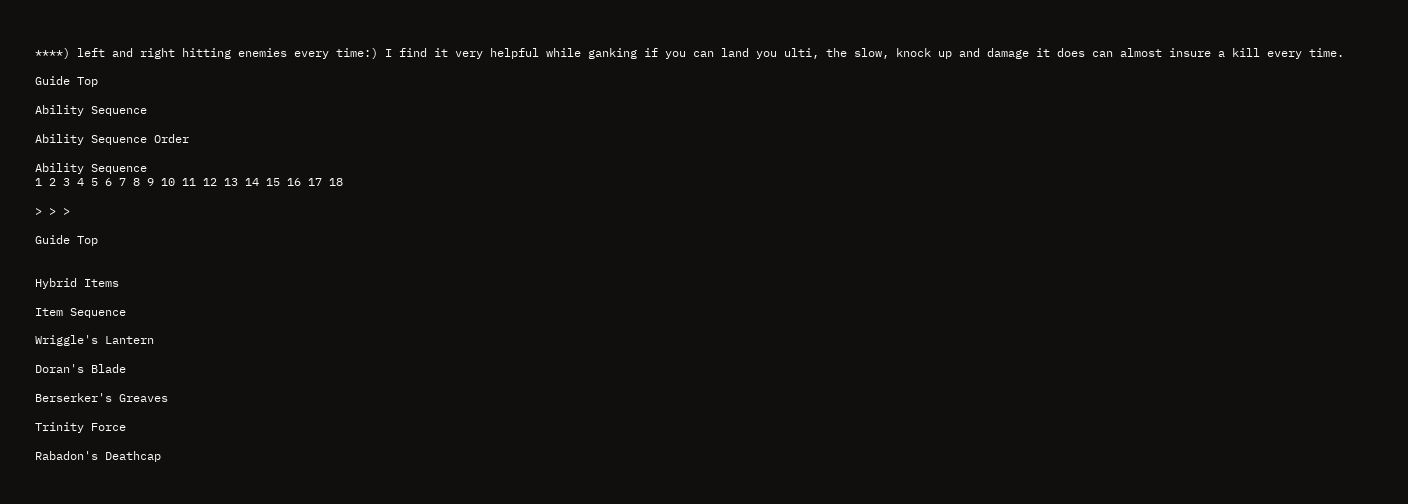****) left and right hitting enemies every time:) I find it very helpful while ganking if you can land you ulti, the slow, knock up and damage it does can almost insure a kill every time.

Guide Top

Ability Sequence

Ability Sequence Order

Ability Sequence
1 2 3 4 5 6 7 8 9 10 11 12 13 14 15 16 17 18

> > >

Guide Top


Hybrid Items

Item Sequence

Wriggle's Lantern

Doran's Blade

Berserker's Greaves

Trinity Force

Rabadon's Deathcap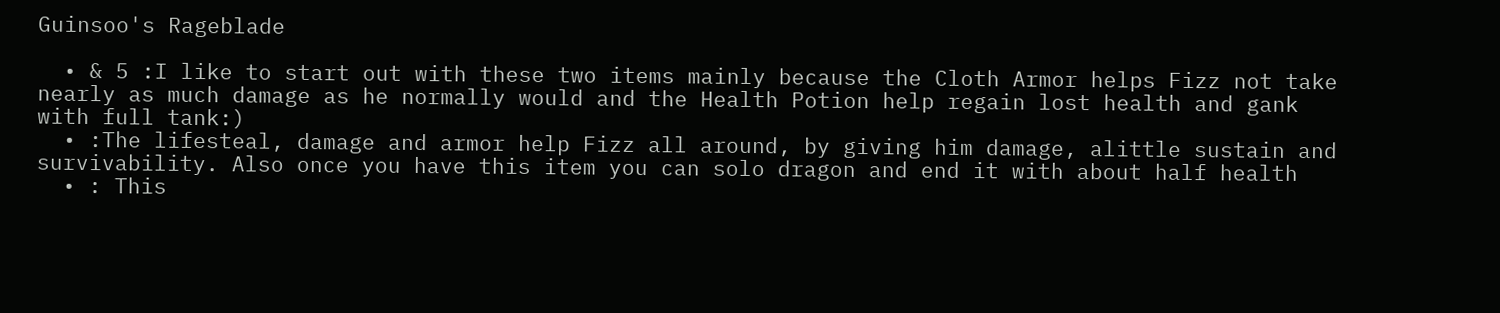Guinsoo's Rageblade

  • & 5 :I like to start out with these two items mainly because the Cloth Armor helps Fizz not take nearly as much damage as he normally would and the Health Potion help regain lost health and gank with full tank:)
  • :The lifesteal, damage and armor help Fizz all around, by giving him damage, alittle sustain and survivability. Also once you have this item you can solo dragon and end it with about half health
  • : This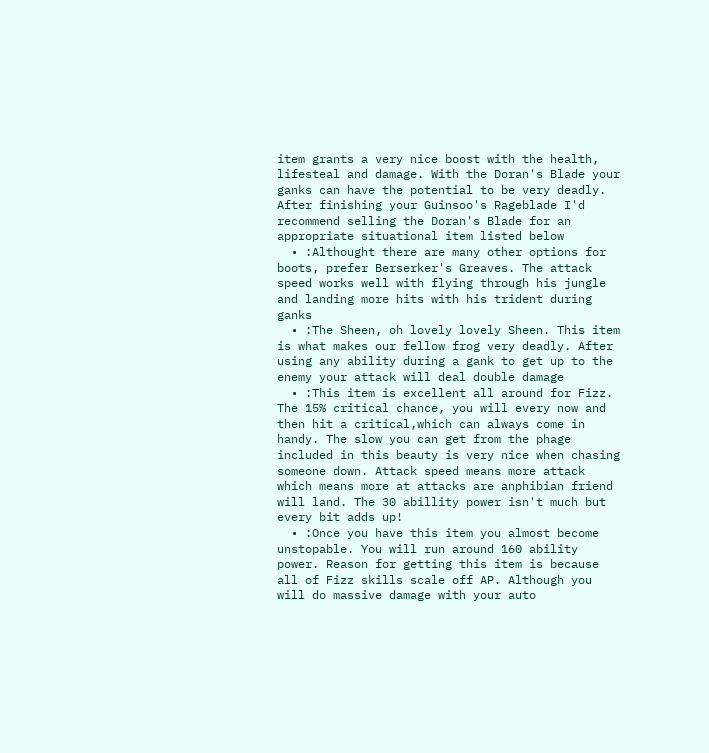item grants a very nice boost with the health, lifesteal and damage. With the Doran's Blade your ganks can have the potential to be very deadly. After finishing your Guinsoo's Rageblade I'd recommend selling the Doran's Blade for an appropriate situational item listed below
  • :Althought there are many other options for boots, prefer Berserker's Greaves. The attack speed works well with flying through his jungle and landing more hits with his trident during ganks
  • :The Sheen, oh lovely lovely Sheen. This item is what makes our fellow frog very deadly. After using any ability during a gank to get up to the enemy your attack will deal double damage
  • :This item is excellent all around for Fizz. The 15% critical chance, you will every now and then hit a critical,which can always come in handy. The slow you can get from the phage included in this beauty is very nice when chasing someone down. Attack speed means more attack which means more at attacks are anphibian friend will land. The 30 abillity power isn't much but every bit adds up!
  • :Once you have this item you almost become unstopable. You will run around 160 ability power. Reason for getting this item is because all of Fizz skills scale off AP. Although you will do massive damage with your auto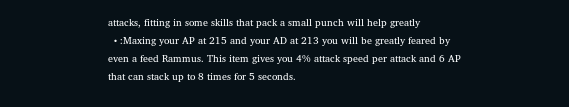attacks, fitting in some skills that pack a small punch will help greatly
  • :Maxing your AP at 215 and your AD at 213 you will be greatly feared by even a feed Rammus. This item gives you 4% attack speed per attack and 6 AP that can stack up to 8 times for 5 seconds.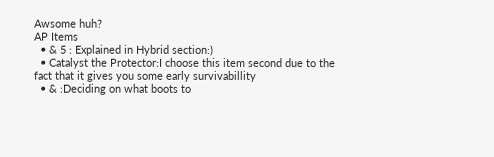Awsome huh?
AP Items
  • & 5 : Explained in Hybrid section:)
  • Catalyst the Protector:I choose this item second due to the fact that it gives you some early survivabillity
  • & :Deciding on what boots to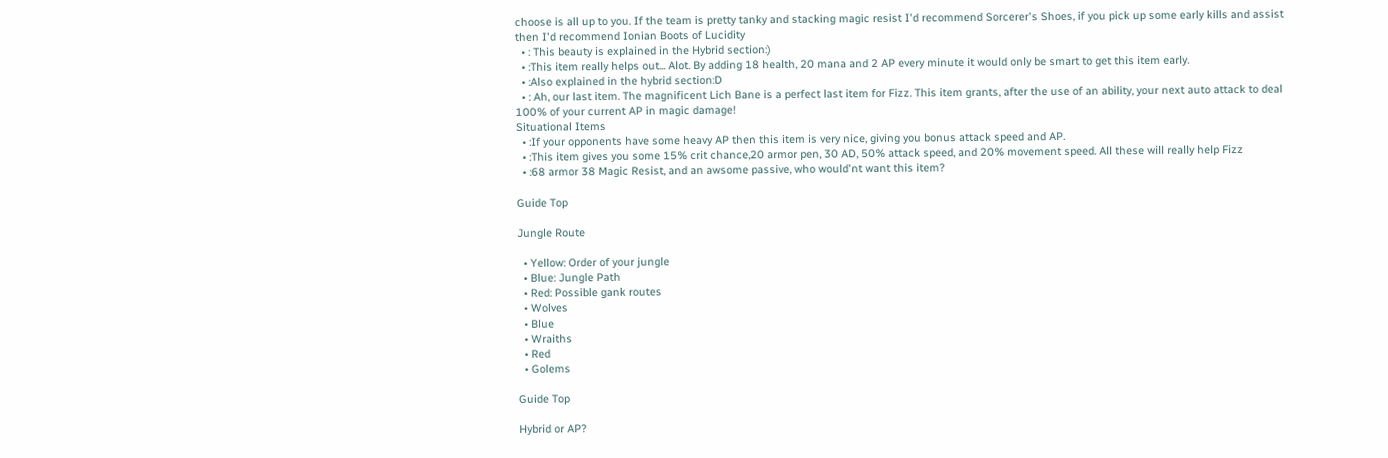choose is all up to you. If the team is pretty tanky and stacking magic resist I'd recommend Sorcerer's Shoes, if you pick up some early kills and assist then I'd recommend Ionian Boots of Lucidity
  • : This beauty is explained in the Hybrid section:)
  • :This item really helps out... Alot. By adding 18 health, 20 mana and 2 AP every minute it would only be smart to get this item early.
  • :Also explained in the hybrid section:D
  • : Ah, our last item. The magnificent Lich Bane is a perfect last item for Fizz. This item grants, after the use of an ability, your next auto attack to deal 100% of your current AP in magic damage!
Situational Items
  • :If your opponents have some heavy AP then this item is very nice, giving you bonus attack speed and AP.
  • :This item gives you some 15% crit chance,20 armor pen, 30 AD, 50% attack speed, and 20% movement speed. All these will really help Fizz
  • :68 armor 38 Magic Resist, and an awsome passive, who would'nt want this item?

Guide Top

Jungle Route

  • Yellow: Order of your jungle
  • Blue: Jungle Path
  • Red: Possible gank routes
  • Wolves
  • Blue
  • Wraiths
  • Red
  • Golems

Guide Top

Hybrid or AP?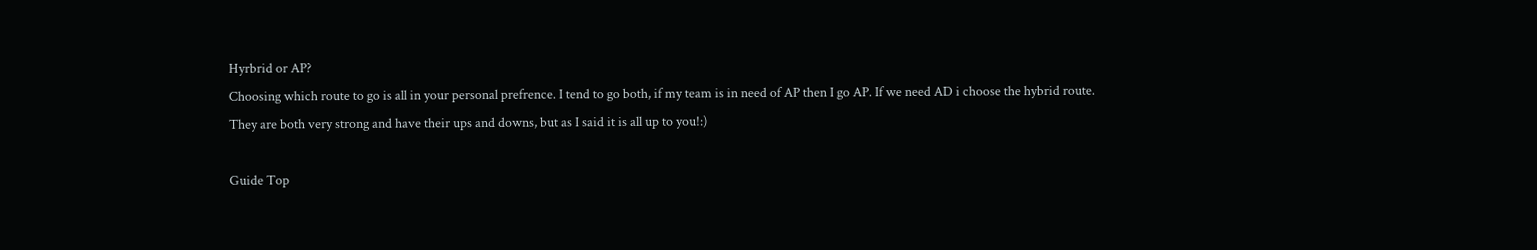Hyrbrid or AP?
Choosing which route to go is all in your personal prefrence. I tend to go both, if my team is in need of AP then I go AP. If we need AD i choose the hybrid route. They are both very strong and have their ups and downs, but as I said it is all up to you!:)

Guide Top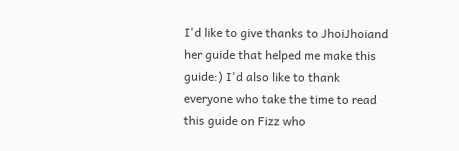I'd like to give thanks to JhoiJhoiand her guide that helped me make this guide:) I'd also like to thank everyone who take the time to read this guide on Fizz who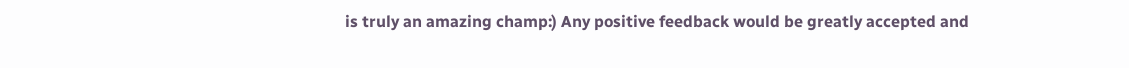is truly an amazing champ:) Any positive feedback would be greatly accepted and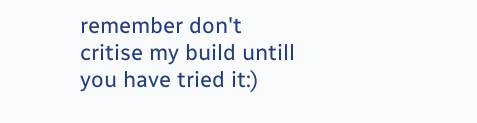remember don't critise my build untill you have tried it:)